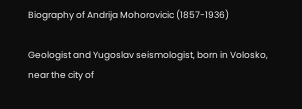Biography of Andrija Mohorovicic (1857-1936)

Geologist and Yugoslav seismologist, born in Volosko, near the city of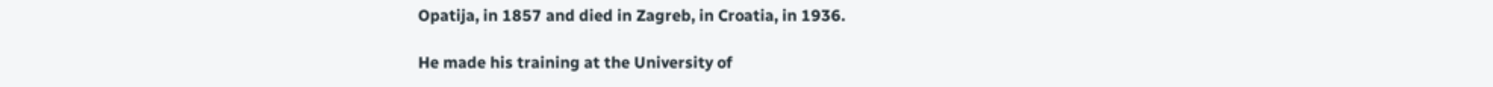Opatija, in 1857 and died in Zagreb, in Croatia, in 1936.

He made his training at the University of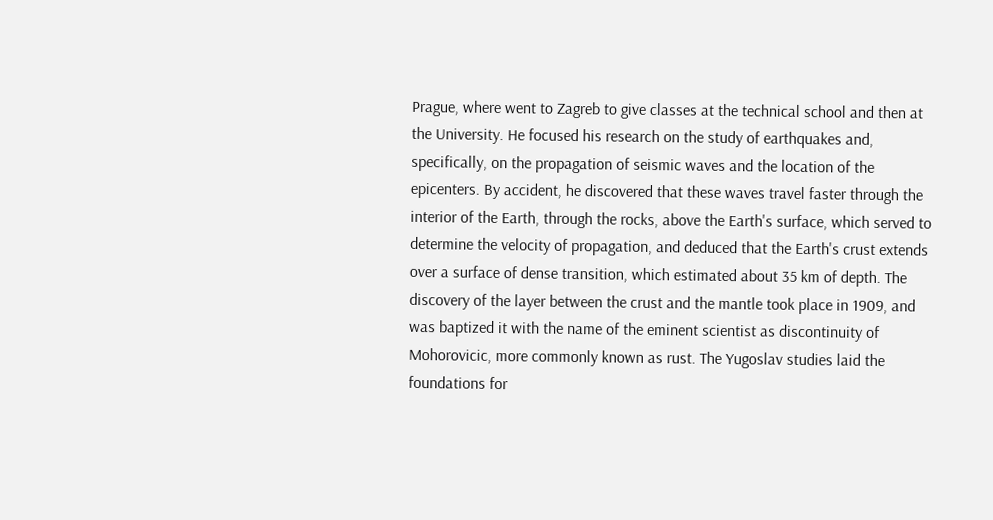Prague, where went to Zagreb to give classes at the technical school and then at the University. He focused his research on the study of earthquakes and, specifically, on the propagation of seismic waves and the location of the epicenters. By accident, he discovered that these waves travel faster through the interior of the Earth, through the rocks, above the Earth's surface, which served to determine the velocity of propagation, and deduced that the Earth's crust extends over a surface of dense transition, which estimated about 35 km of depth. The discovery of the layer between the crust and the mantle took place in 1909, and was baptized it with the name of the eminent scientist as discontinuity of Mohorovicic, more commonly known as rust. The Yugoslav studies laid the foundations for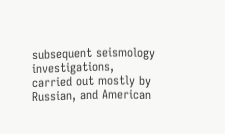subsequent seismology investigations, carried out mostly by Russian, and American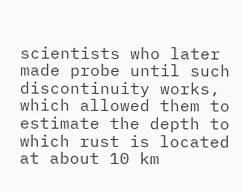scientists who later made probe until such discontinuity works, which allowed them to estimate the depth to which rust is located at about 10 km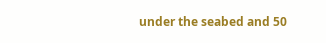under the seabed and 50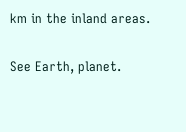km in the inland areas.

See Earth, planet.